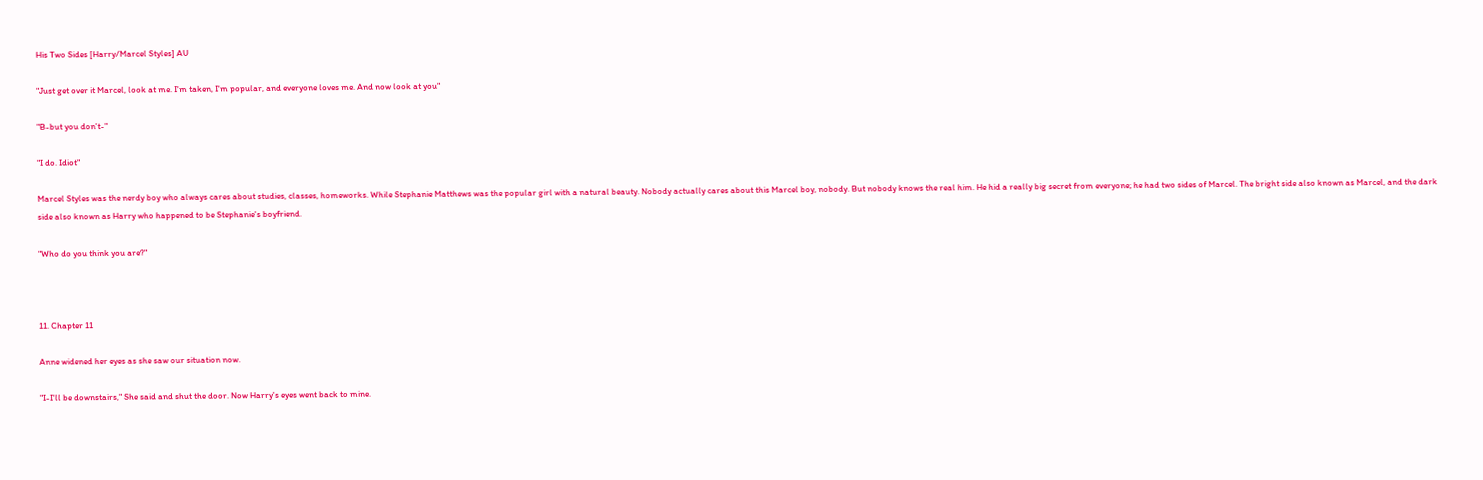His Two Sides [Harry/Marcel Styles] AU

"Just get over it Marcel, look at me. I'm taken, I'm popular, and everyone loves me. And now look at you"

"B-but you don't-"

"I do. Idiot"

Marcel Styles was the nerdy boy who always cares about studies, classes, homeworks. While Stephanie Matthews was the popular girl with a natural beauty. Nobody actually cares about this Marcel boy, nobody. But nobody knows the real him. He hid a really big secret from everyone; he had two sides of Marcel. The bright side also known as Marcel, and the dark side also known as Harry who happened to be Stephanie's boyfriend.

"Who do you think you are?"



11. Chapter 11

Anne widened her eyes as she saw our situation now.

"I-I'll be downstairs," She said and shut the door. Now Harry's eyes went back to mine.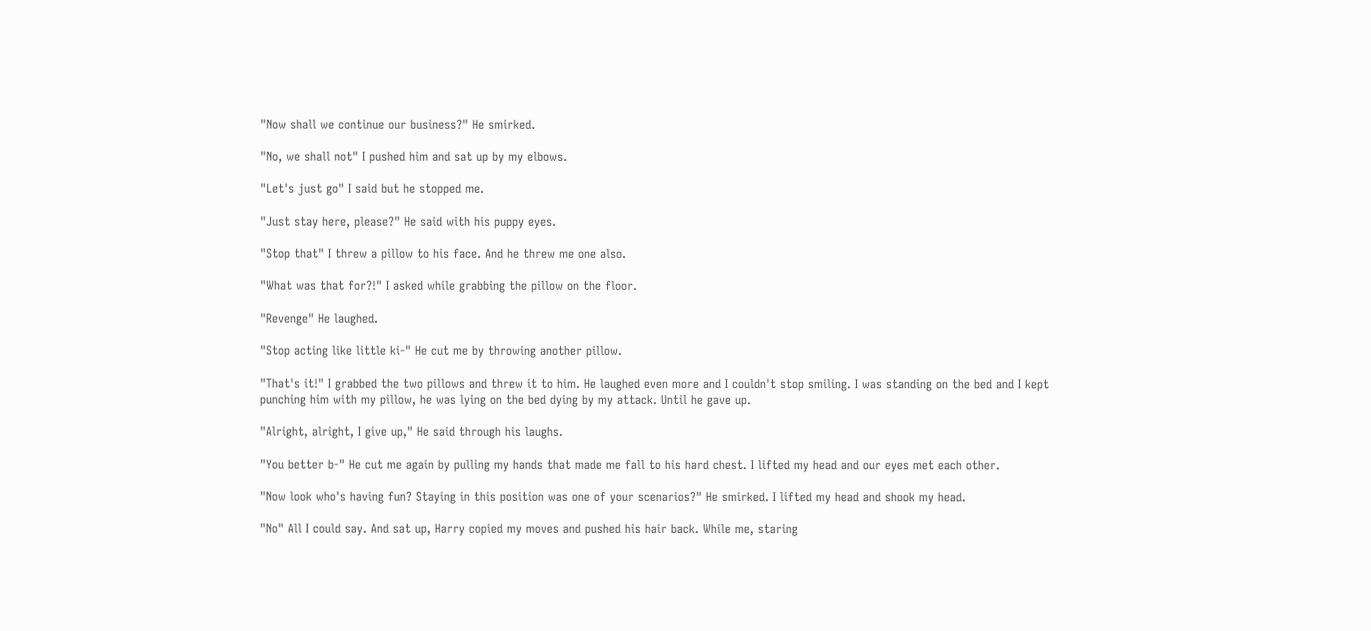"Now shall we continue our business?" He smirked.

"No, we shall not" I pushed him and sat up by my elbows.

"Let's just go" I said but he stopped me.

"Just stay here, please?" He said with his puppy eyes.

"Stop that" I threw a pillow to his face. And he threw me one also.

"What was that for?!" I asked while grabbing the pillow on the floor.

"Revenge" He laughed.

"Stop acting like little ki-" He cut me by throwing another pillow.

"That's it!" I grabbed the two pillows and threw it to him. He laughed even more and I couldn't stop smiling. I was standing on the bed and I kept punching him with my pillow, he was lying on the bed dying by my attack. Until he gave up.

"Alright, alright, I give up," He said through his laughs.

"You better b-" He cut me again by pulling my hands that made me fall to his hard chest. I lifted my head and our eyes met each other.

"Now look who's having fun? Staying in this position was one of your scenarios?" He smirked. I lifted my head and shook my head.

"No" All I could say. And sat up, Harry copied my moves and pushed his hair back. While me, staring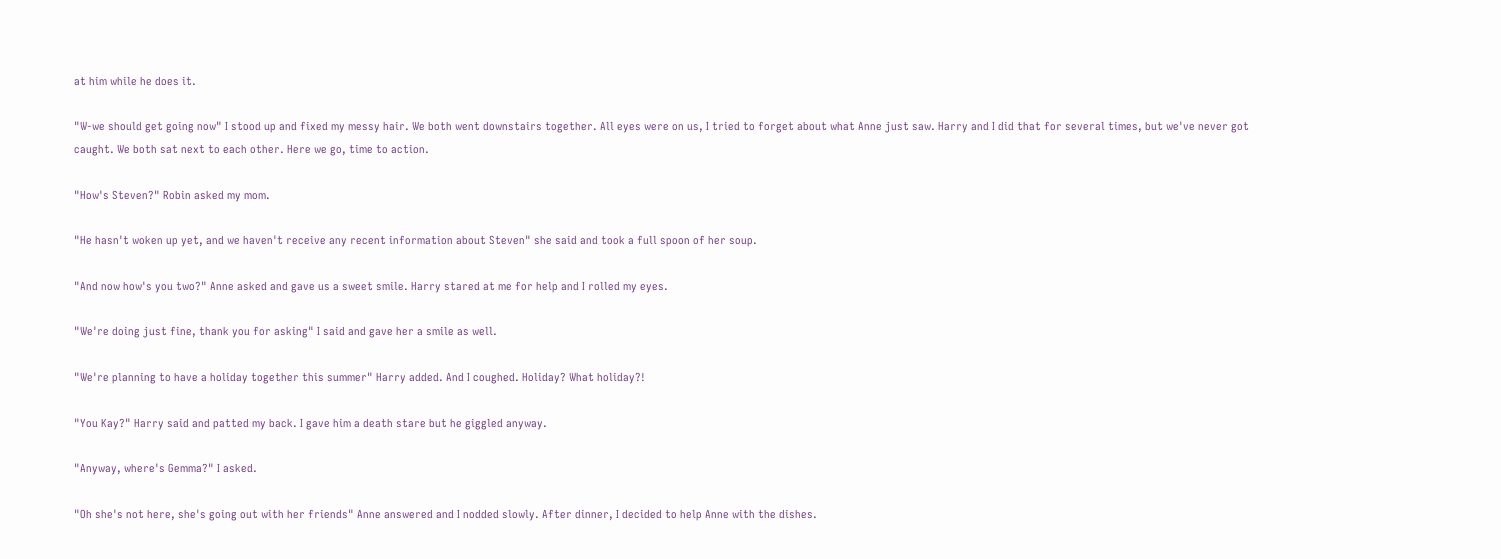at him while he does it.

"W-we should get going now" I stood up and fixed my messy hair. We both went downstairs together. All eyes were on us, I tried to forget about what Anne just saw. Harry and I did that for several times, but we've never got caught. We both sat next to each other. Here we go, time to action.

"How's Steven?" Robin asked my mom.

"He hasn't woken up yet, and we haven't receive any recent information about Steven" she said and took a full spoon of her soup.

"And now how's you two?" Anne asked and gave us a sweet smile. Harry stared at me for help and I rolled my eyes.

"We're doing just fine, thank you for asking" I said and gave her a smile as well.

"We're planning to have a holiday together this summer" Harry added. And I coughed. Holiday? What holiday?!

"You Kay?" Harry said and patted my back. I gave him a death stare but he giggled anyway.

"Anyway, where's Gemma?" I asked.

"Oh she's not here, she's going out with her friends" Anne answered and I nodded slowly. After dinner, I decided to help Anne with the dishes.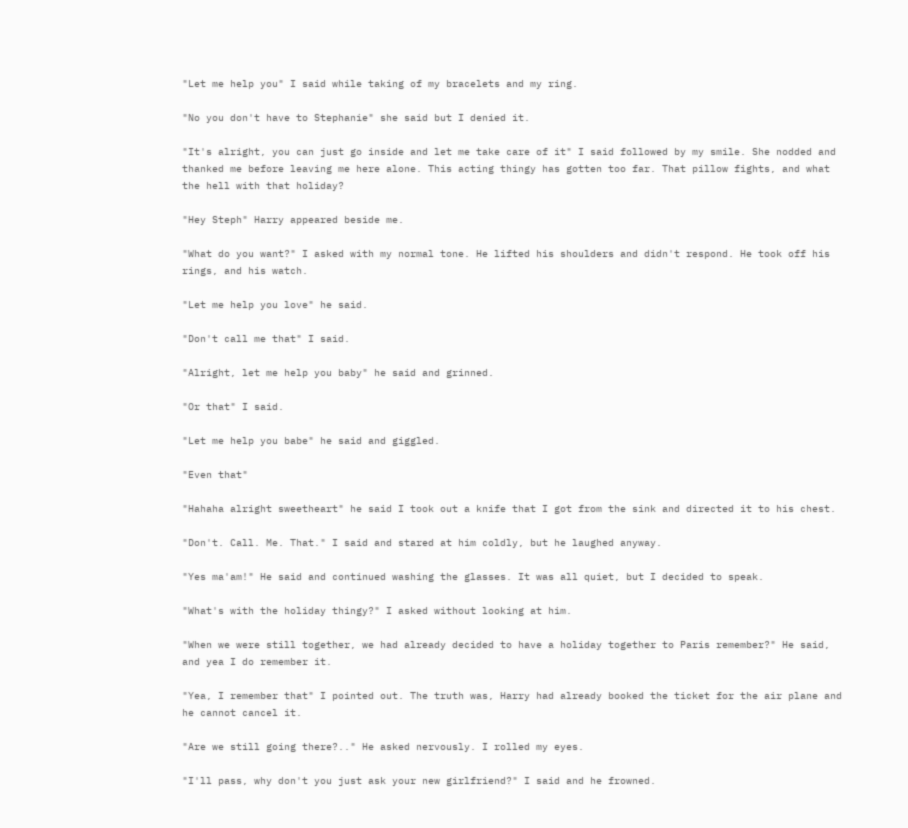"Let me help you" I said while taking of my bracelets and my ring.

"No you don't have to Stephanie" she said but I denied it.

"It's alright, you can just go inside and let me take care of it" I said followed by my smile. She nodded and thanked me before leaving me here alone. This acting thingy has gotten too far. That pillow fights, and what the hell with that holiday?

"Hey Steph" Harry appeared beside me.

"What do you want?" I asked with my normal tone. He lifted his shoulders and didn't respond. He took off his rings, and his watch.

"Let me help you love" he said.

"Don't call me that" I said.

"Alright, let me help you baby" he said and grinned.

"Or that" I said.

"Let me help you babe" he said and giggled.

"Even that"

"Hahaha alright sweetheart" he said I took out a knife that I got from the sink and directed it to his chest.

"Don't. Call. Me. That." I said and stared at him coldly, but he laughed anyway.

"Yes ma'am!" He said and continued washing the glasses. It was all quiet, but I decided to speak.

"What's with the holiday thingy?" I asked without looking at him.

"When we were still together, we had already decided to have a holiday together to Paris remember?" He said, and yea I do remember it.

"Yea, I remember that" I pointed out. The truth was, Harry had already booked the ticket for the air plane and he cannot cancel it.

"Are we still going there?.." He asked nervously. I rolled my eyes.

"I'll pass, why don't you just ask your new girlfriend?" I said and he frowned.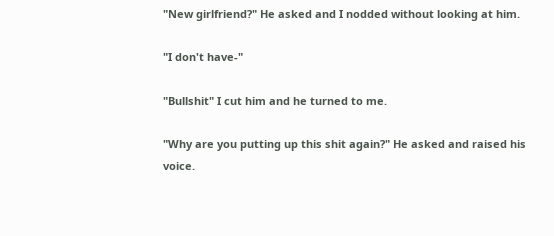"New girlfriend?" He asked and I nodded without looking at him.

"I don't have-"

"Bullshit" I cut him and he turned to me.

"Why are you putting up this shit again?" He asked and raised his voice.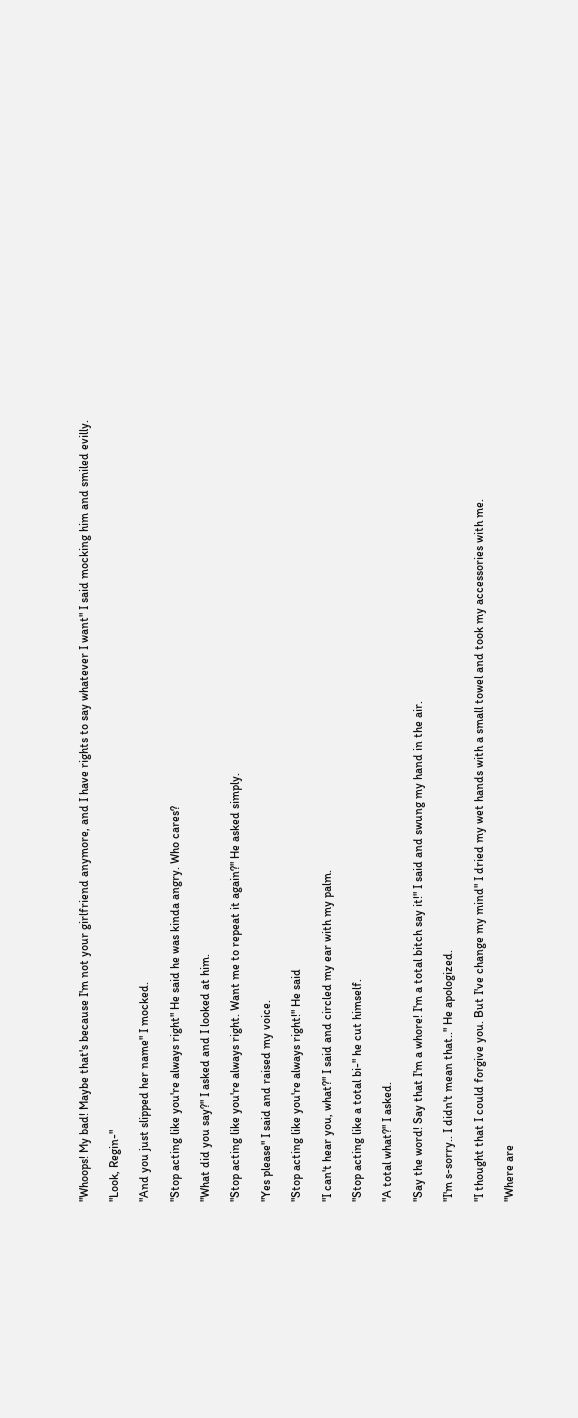"Whoops! My bad! Maybe that's because I'm not your girlfriend anymore, and I have rights to say whatever I want" I said mocking him and smiled evilly.

"Look, Regin-"

"And you just slipped her name" I mocked.

"Stop acting like you're always right" He said he was kinda angry. Who cares?

"What did you say?" I asked and I looked at him.

"Stop acting like you're always right. Want me to repeat it again?" He asked simply.

"Yes please" I said and raised my voice.

"Stop acting like you're always right!" He said

"I can't hear you, what?" I said and circled my ear with my palm.

"Stop acting like a total bi-" he cut himself.

"A total what?" I asked.

"Say the word! Say that I'm a whore! I'm a total bitch say it!" I said and swung my hand in the air.

"I'm s-sorry.. I didn't mean that.." He apologized.

"I thought that I could forgive you. But I've change my mind" I dried my wet hands with a small towel and took my accessories with me.

"Where are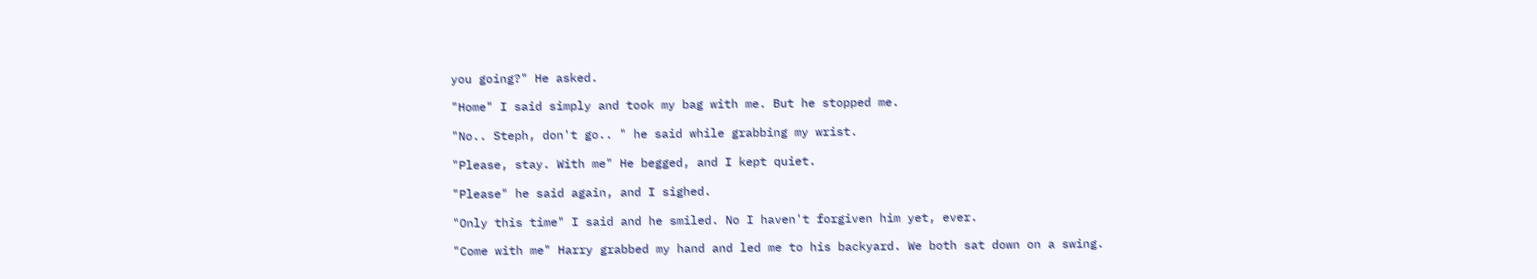you going?" He asked.

"Home" I said simply and took my bag with me. But he stopped me.

"No.. Steph, don't go.. " he said while grabbing my wrist.

"Please, stay. With me" He begged, and I kept quiet.

"Please" he said again, and I sighed.

"Only this time" I said and he smiled. No I haven't forgiven him yet, ever.

"Come with me" Harry grabbed my hand and led me to his backyard. We both sat down on a swing.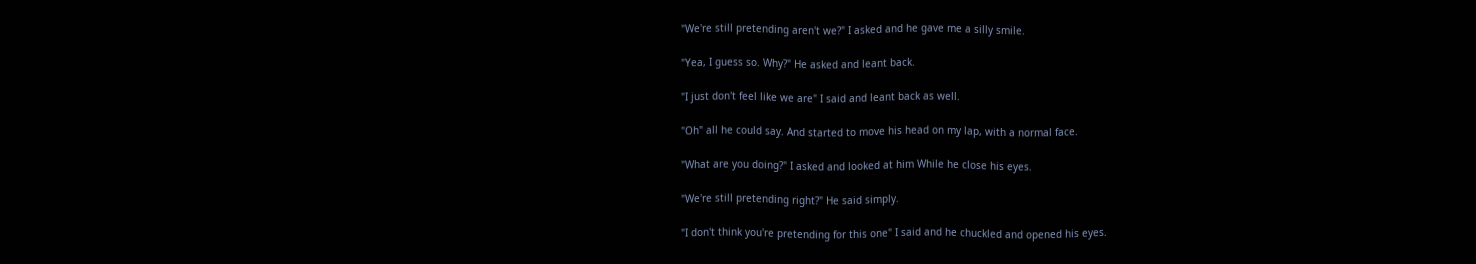"We're still pretending aren't we?" I asked and he gave me a silly smile.

"Yea, I guess so. Why?" He asked and leant back.

"I just don't feel like we are" I said and leant back as well.

"Oh" all he could say. And started to move his head on my lap, with a normal face.

"What are you doing?" I asked and looked at him While he close his eyes.

"We're still pretending right?" He said simply.

"I don't think you're pretending for this one" I said and he chuckled and opened his eyes.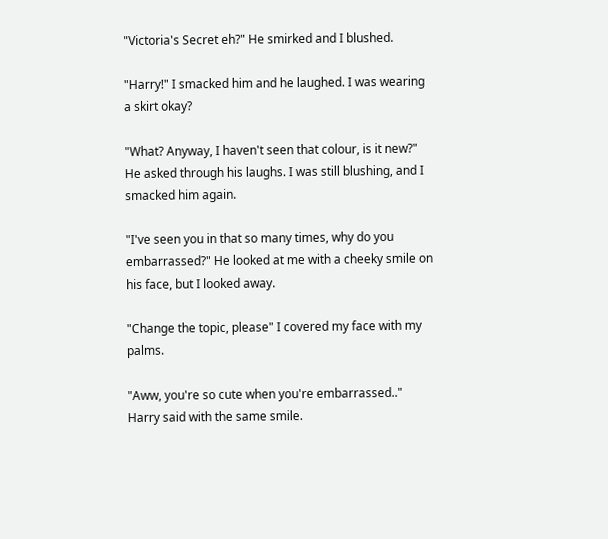"Victoria's Secret eh?" He smirked and I blushed.

"Harry!" I smacked him and he laughed. I was wearing a skirt okay?

"What? Anyway, I haven't seen that colour, is it new?" He asked through his laughs. I was still blushing, and I smacked him again.

"I've seen you in that so many times, why do you embarrassed?" He looked at me with a cheeky smile on his face, but I looked away.

"Change the topic, please" I covered my face with my palms.

"Aww, you're so cute when you're embarrassed.." Harry said with the same smile.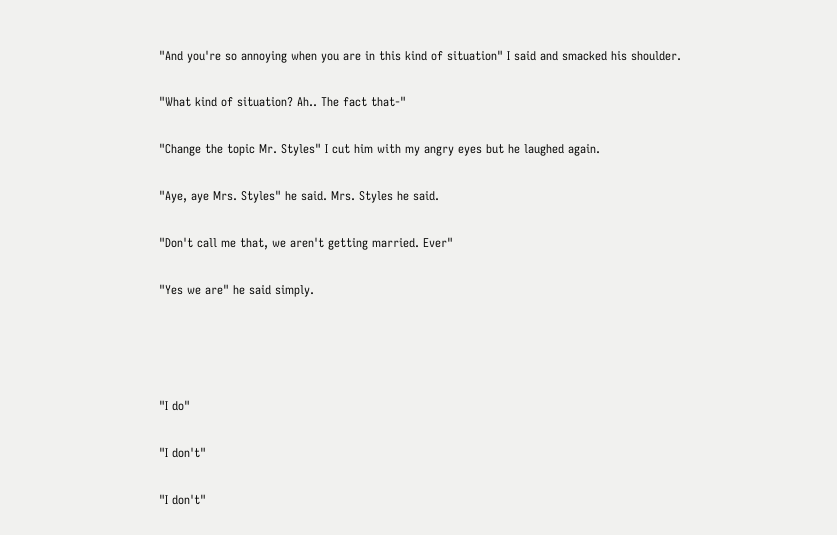"And you're so annoying when you are in this kind of situation" I said and smacked his shoulder.

"What kind of situation? Ah.. The fact that-"

"Change the topic Mr. Styles" I cut him with my angry eyes but he laughed again.

"Aye, aye Mrs. Styles" he said. Mrs. Styles he said.

"Don't call me that, we aren't getting married. Ever"

"Yes we are" he said simply.




"I do"

"I don't"

"I don't"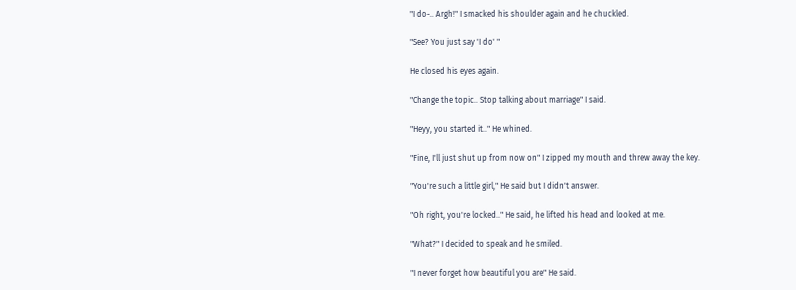"I do-.. Argh!" I smacked his shoulder again and he chuckled.

"See? You just say 'I do' "

He closed his eyes again.

"Change the topic.. Stop talking about marriage" I said.

"Heyy, you started it.." He whined.

"Fine, I'll just shut up from now on" I zipped my mouth and threw away the key.

"You're such a little girl," He said but I didn't answer.

"Oh right, you're locked.." He said, he lifted his head and looked at me.

"What?" I decided to speak and he smiled.

"I never forget how beautiful you are" He said.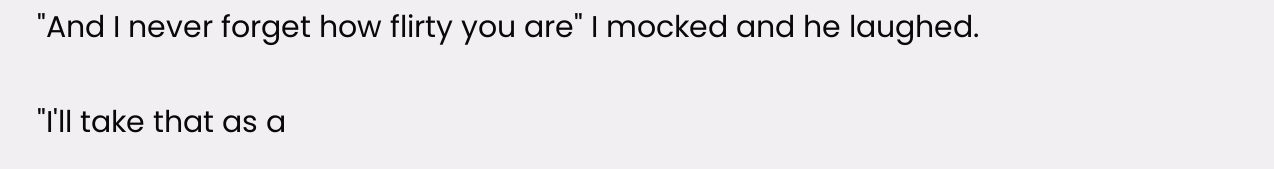"And I never forget how flirty you are" I mocked and he laughed.

"I'll take that as a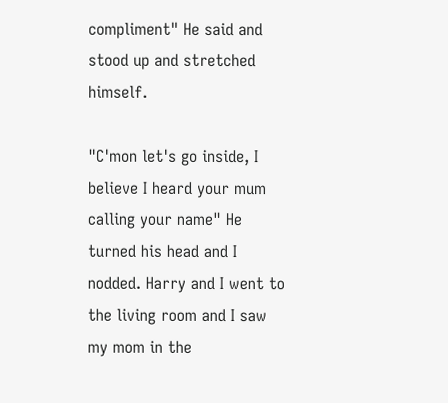compliment" He said and stood up and stretched himself.

"C'mon let's go inside, I believe I heard your mum calling your name" He turned his head and I nodded. Harry and I went to the living room and I saw my mom in the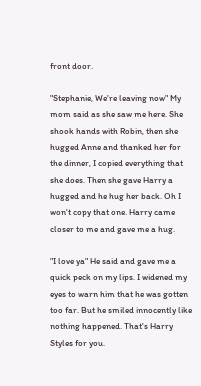front door.

"Stephanie, We're leaving now" My mom said as she saw me here. She shook hands with Robin, then she hugged Anne and thanked her for the dinner, I copied everything that she does. Then she gave Harry a hugged and he hug her back. Oh I won't copy that one. Harry came closer to me and gave me a hug.

"I love ya" He said and gave me a quick peck on my lips. I widened my eyes to warn him that he was gotten too far. But he smiled innocently like nothing happened. That's Harry Styles for you.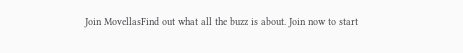Join MovellasFind out what all the buzz is about. Join now to start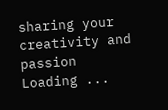sharing your creativity and passion
Loading ...